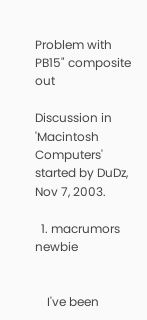Problem with PB15" composite out

Discussion in 'Macintosh Computers' started by DuDz, Nov 7, 2003.

  1. macrumors newbie


    I've been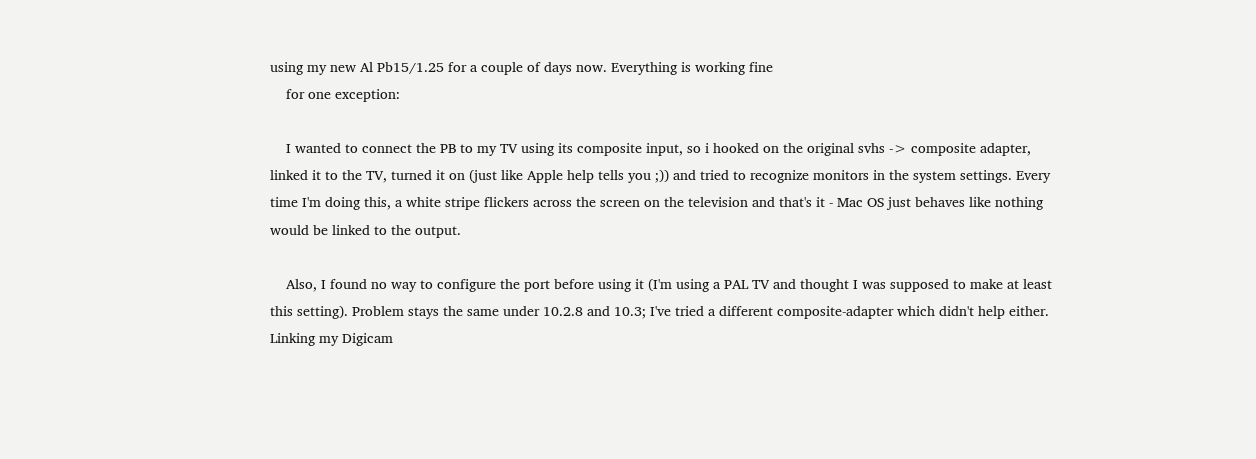using my new Al Pb15/1.25 for a couple of days now. Everything is working fine
    for one exception:

    I wanted to connect the PB to my TV using its composite input, so i hooked on the original svhs -> composite adapter, linked it to the TV, turned it on (just like Apple help tells you ;)) and tried to recognize monitors in the system settings. Every time I'm doing this, a white stripe flickers across the screen on the television and that's it - Mac OS just behaves like nothing would be linked to the output.

    Also, I found no way to configure the port before using it (I'm using a PAL TV and thought I was supposed to make at least this setting). Problem stays the same under 10.2.8 and 10.3; I've tried a different composite-adapter which didn't help either. Linking my Digicam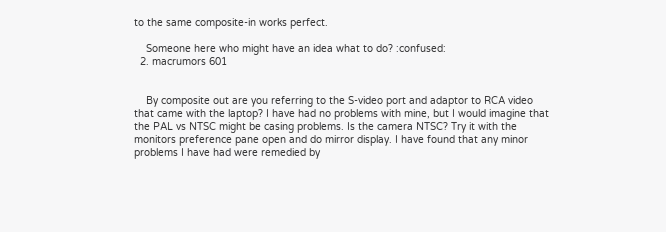to the same composite-in works perfect.

    Someone here who might have an idea what to do? :confused:
  2. macrumors 601


    By composite out are you referring to the S-video port and adaptor to RCA video that came with the laptop? I have had no problems with mine, but I would imagine that the PAL vs NTSC might be casing problems. Is the camera NTSC? Try it with the monitors preference pane open and do mirror display. I have found that any minor problems I have had were remedied by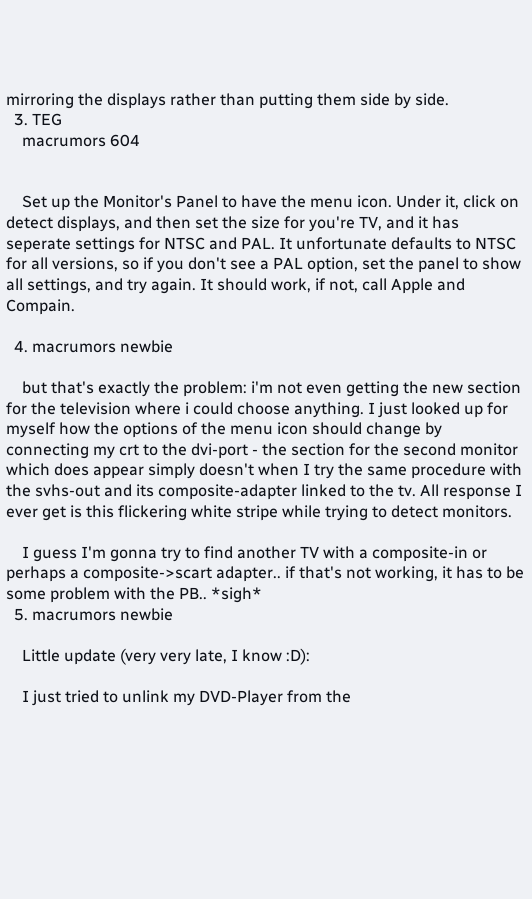mirroring the displays rather than putting them side by side.
  3. TEG
    macrumors 604


    Set up the Monitor's Panel to have the menu icon. Under it, click on detect displays, and then set the size for you're TV, and it has seperate settings for NTSC and PAL. It unfortunate defaults to NTSC for all versions, so if you don't see a PAL option, set the panel to show all settings, and try again. It should work, if not, call Apple and Compain.

  4. macrumors newbie

    but that's exactly the problem: i'm not even getting the new section for the television where i could choose anything. I just looked up for myself how the options of the menu icon should change by connecting my crt to the dvi-port - the section for the second monitor which does appear simply doesn't when I try the same procedure with the svhs-out and its composite-adapter linked to the tv. All response I ever get is this flickering white stripe while trying to detect monitors.

    I guess I'm gonna try to find another TV with a composite-in or perhaps a composite->scart adapter.. if that's not working, it has to be some problem with the PB.. *sigh*
  5. macrumors newbie

    Little update (very very late, I know :D):

    I just tried to unlink my DVD-Player from the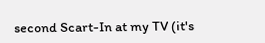second Scart-In at my TV (it's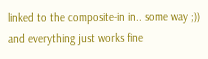linked to the composite-in in.. some way ;)) and everything just works fine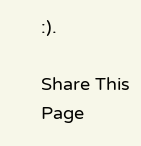:).

Share This Page